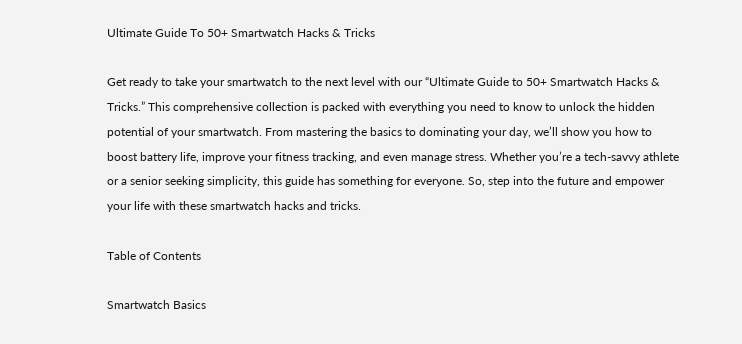Ultimate Guide To 50+ Smartwatch Hacks & Tricks

Get ready to take your smartwatch to the next level with our “Ultimate Guide to 50+ Smartwatch Hacks & Tricks.” This comprehensive collection is packed with everything you need to know to unlock the hidden potential of your smartwatch. From mastering the basics to dominating your day, we’ll show you how to boost battery life, improve your fitness tracking, and even manage stress. Whether you’re a tech-savvy athlete or a senior seeking simplicity, this guide has something for everyone. So, step into the future and empower your life with these smartwatch hacks and tricks.

Table of Contents

Smartwatch Basics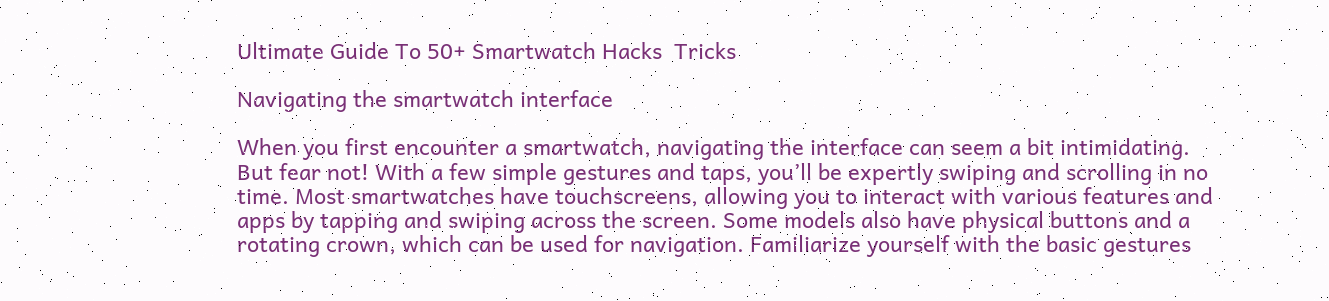Ultimate Guide To 50+ Smartwatch Hacks  Tricks

Navigating the smartwatch interface

When you first encounter a smartwatch, navigating the interface can seem a bit intimidating. But fear not! With a few simple gestures and taps, you’ll be expertly swiping and scrolling in no time. Most smartwatches have touchscreens, allowing you to interact with various features and apps by tapping and swiping across the screen. Some models also have physical buttons and a rotating crown, which can be used for navigation. Familiarize yourself with the basic gestures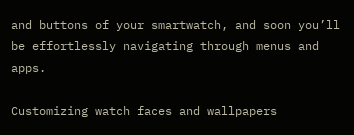and buttons of your smartwatch, and soon you’ll be effortlessly navigating through menus and apps.

Customizing watch faces and wallpapers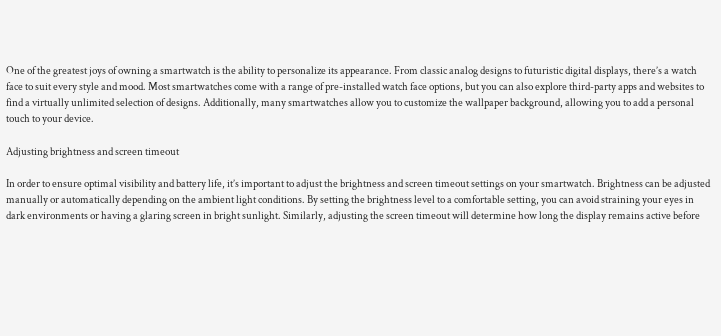One of the greatest joys of owning a smartwatch is the ability to personalize its appearance. From classic analog designs to futuristic digital displays, there’s a watch face to suit every style and mood. Most smartwatches come with a range of pre-installed watch face options, but you can also explore third-party apps and websites to find a virtually unlimited selection of designs. Additionally, many smartwatches allow you to customize the wallpaper background, allowing you to add a personal touch to your device.

Adjusting brightness and screen timeout

In order to ensure optimal visibility and battery life, it’s important to adjust the brightness and screen timeout settings on your smartwatch. Brightness can be adjusted manually or automatically depending on the ambient light conditions. By setting the brightness level to a comfortable setting, you can avoid straining your eyes in dark environments or having a glaring screen in bright sunlight. Similarly, adjusting the screen timeout will determine how long the display remains active before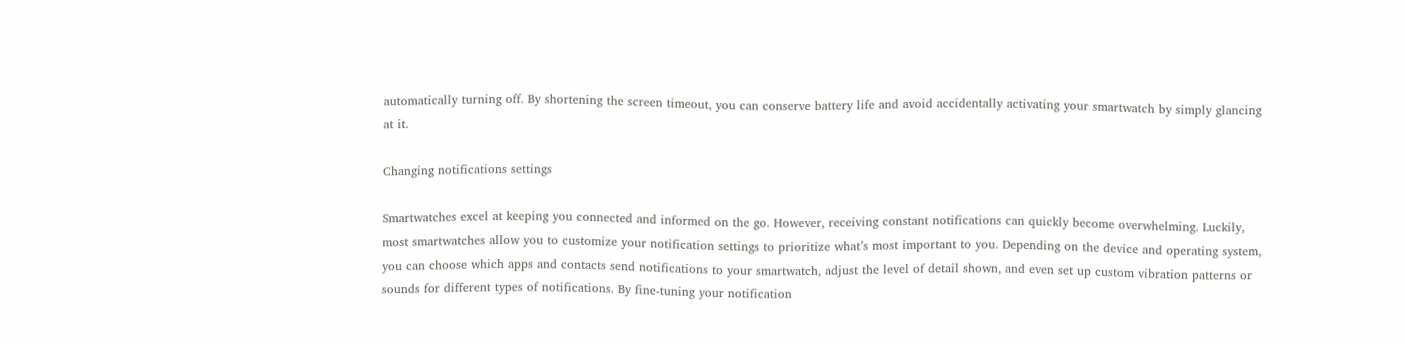automatically turning off. By shortening the screen timeout, you can conserve battery life and avoid accidentally activating your smartwatch by simply glancing at it.

Changing notifications settings

Smartwatches excel at keeping you connected and informed on the go. However, receiving constant notifications can quickly become overwhelming. Luckily, most smartwatches allow you to customize your notification settings to prioritize what’s most important to you. Depending on the device and operating system, you can choose which apps and contacts send notifications to your smartwatch, adjust the level of detail shown, and even set up custom vibration patterns or sounds for different types of notifications. By fine-tuning your notification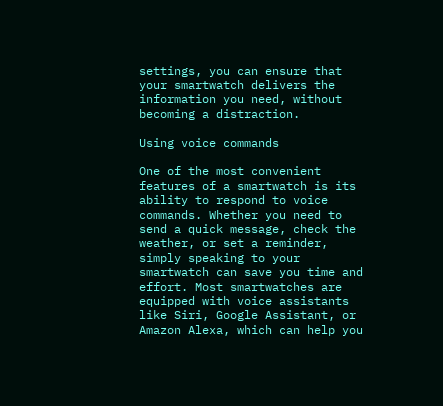settings, you can ensure that your smartwatch delivers the information you need, without becoming a distraction.

Using voice commands

One of the most convenient features of a smartwatch is its ability to respond to voice commands. Whether you need to send a quick message, check the weather, or set a reminder, simply speaking to your smartwatch can save you time and effort. Most smartwatches are equipped with voice assistants like Siri, Google Assistant, or Amazon Alexa, which can help you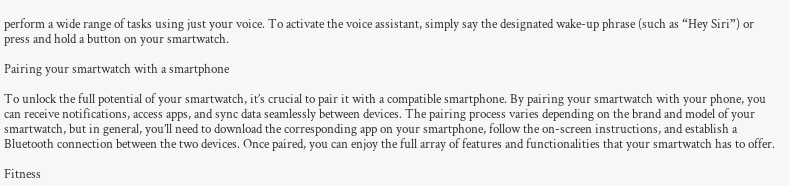perform a wide range of tasks using just your voice. To activate the voice assistant, simply say the designated wake-up phrase (such as “Hey Siri”) or press and hold a button on your smartwatch.

Pairing your smartwatch with a smartphone

To unlock the full potential of your smartwatch, it’s crucial to pair it with a compatible smartphone. By pairing your smartwatch with your phone, you can receive notifications, access apps, and sync data seamlessly between devices. The pairing process varies depending on the brand and model of your smartwatch, but in general, you’ll need to download the corresponding app on your smartphone, follow the on-screen instructions, and establish a Bluetooth connection between the two devices. Once paired, you can enjoy the full array of features and functionalities that your smartwatch has to offer.

Fitness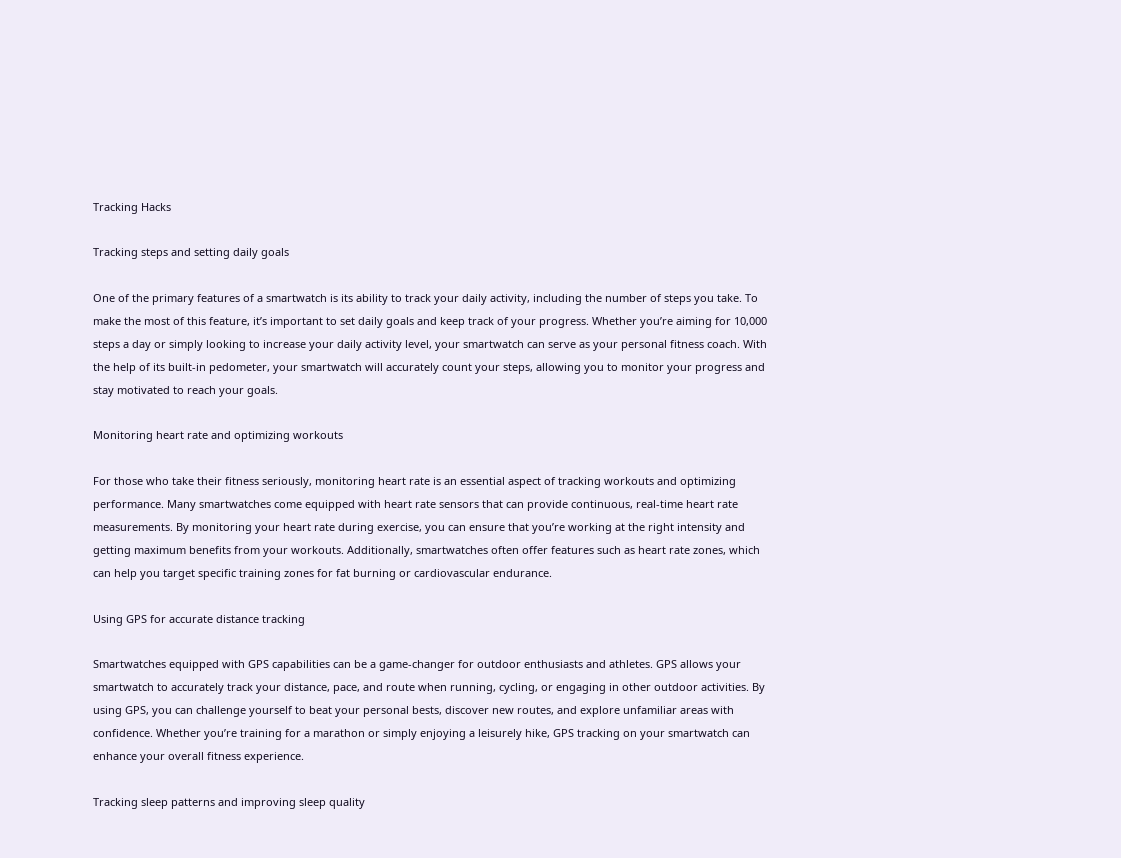Tracking Hacks

Tracking steps and setting daily goals

One of the primary features of a smartwatch is its ability to track your daily activity, including the number of steps you take. To make the most of this feature, it’s important to set daily goals and keep track of your progress. Whether you’re aiming for 10,000 steps a day or simply looking to increase your daily activity level, your smartwatch can serve as your personal fitness coach. With the help of its built-in pedometer, your smartwatch will accurately count your steps, allowing you to monitor your progress and stay motivated to reach your goals.

Monitoring heart rate and optimizing workouts

For those who take their fitness seriously, monitoring heart rate is an essential aspect of tracking workouts and optimizing performance. Many smartwatches come equipped with heart rate sensors that can provide continuous, real-time heart rate measurements. By monitoring your heart rate during exercise, you can ensure that you’re working at the right intensity and getting maximum benefits from your workouts. Additionally, smartwatches often offer features such as heart rate zones, which can help you target specific training zones for fat burning or cardiovascular endurance.

Using GPS for accurate distance tracking

Smartwatches equipped with GPS capabilities can be a game-changer for outdoor enthusiasts and athletes. GPS allows your smartwatch to accurately track your distance, pace, and route when running, cycling, or engaging in other outdoor activities. By using GPS, you can challenge yourself to beat your personal bests, discover new routes, and explore unfamiliar areas with confidence. Whether you’re training for a marathon or simply enjoying a leisurely hike, GPS tracking on your smartwatch can enhance your overall fitness experience.

Tracking sleep patterns and improving sleep quality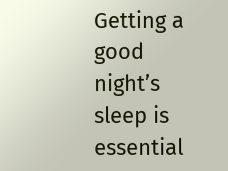Getting a good night’s sleep is essential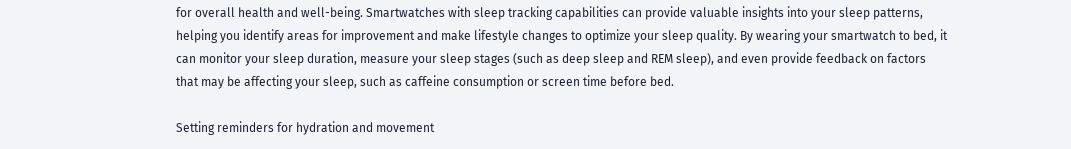for overall health and well-being. Smartwatches with sleep tracking capabilities can provide valuable insights into your sleep patterns, helping you identify areas for improvement and make lifestyle changes to optimize your sleep quality. By wearing your smartwatch to bed, it can monitor your sleep duration, measure your sleep stages (such as deep sleep and REM sleep), and even provide feedback on factors that may be affecting your sleep, such as caffeine consumption or screen time before bed.

Setting reminders for hydration and movement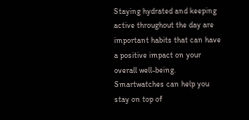Staying hydrated and keeping active throughout the day are important habits that can have a positive impact on your overall well-being. Smartwatches can help you stay on top of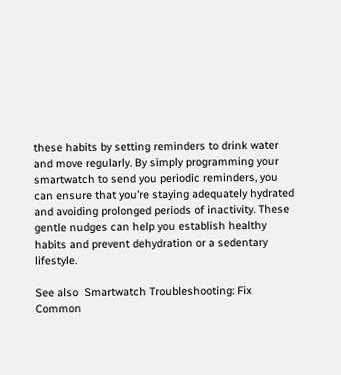these habits by setting reminders to drink water and move regularly. By simply programming your smartwatch to send you periodic reminders, you can ensure that you’re staying adequately hydrated and avoiding prolonged periods of inactivity. These gentle nudges can help you establish healthy habits and prevent dehydration or a sedentary lifestyle.

See also  Smartwatch Troubleshooting: Fix Common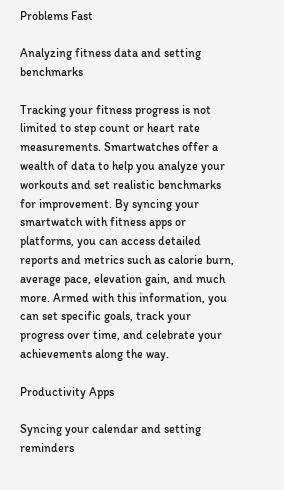Problems Fast

Analyzing fitness data and setting benchmarks

Tracking your fitness progress is not limited to step count or heart rate measurements. Smartwatches offer a wealth of data to help you analyze your workouts and set realistic benchmarks for improvement. By syncing your smartwatch with fitness apps or platforms, you can access detailed reports and metrics such as calorie burn, average pace, elevation gain, and much more. Armed with this information, you can set specific goals, track your progress over time, and celebrate your achievements along the way.

Productivity Apps

Syncing your calendar and setting reminders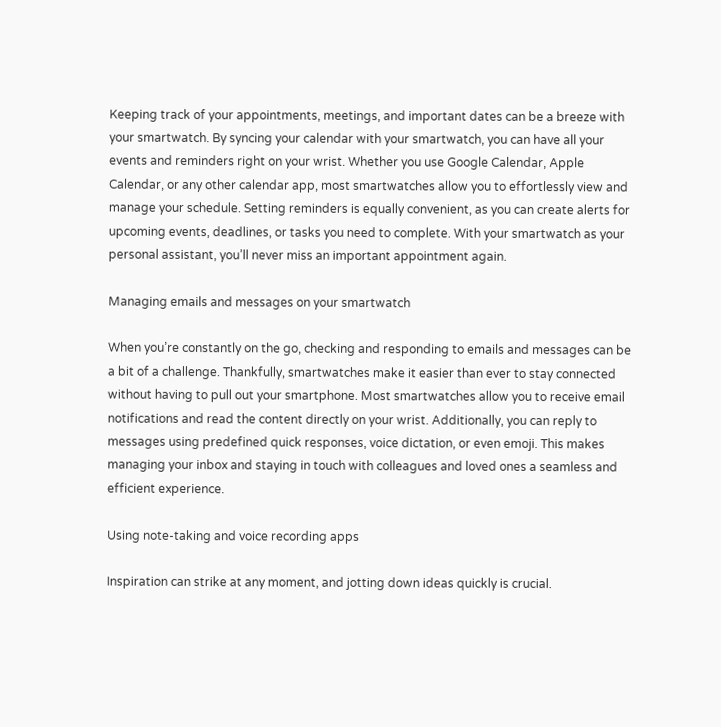Keeping track of your appointments, meetings, and important dates can be a breeze with your smartwatch. By syncing your calendar with your smartwatch, you can have all your events and reminders right on your wrist. Whether you use Google Calendar, Apple Calendar, or any other calendar app, most smartwatches allow you to effortlessly view and manage your schedule. Setting reminders is equally convenient, as you can create alerts for upcoming events, deadlines, or tasks you need to complete. With your smartwatch as your personal assistant, you’ll never miss an important appointment again.

Managing emails and messages on your smartwatch

When you’re constantly on the go, checking and responding to emails and messages can be a bit of a challenge. Thankfully, smartwatches make it easier than ever to stay connected without having to pull out your smartphone. Most smartwatches allow you to receive email notifications and read the content directly on your wrist. Additionally, you can reply to messages using predefined quick responses, voice dictation, or even emoji. This makes managing your inbox and staying in touch with colleagues and loved ones a seamless and efficient experience.

Using note-taking and voice recording apps

Inspiration can strike at any moment, and jotting down ideas quickly is crucial.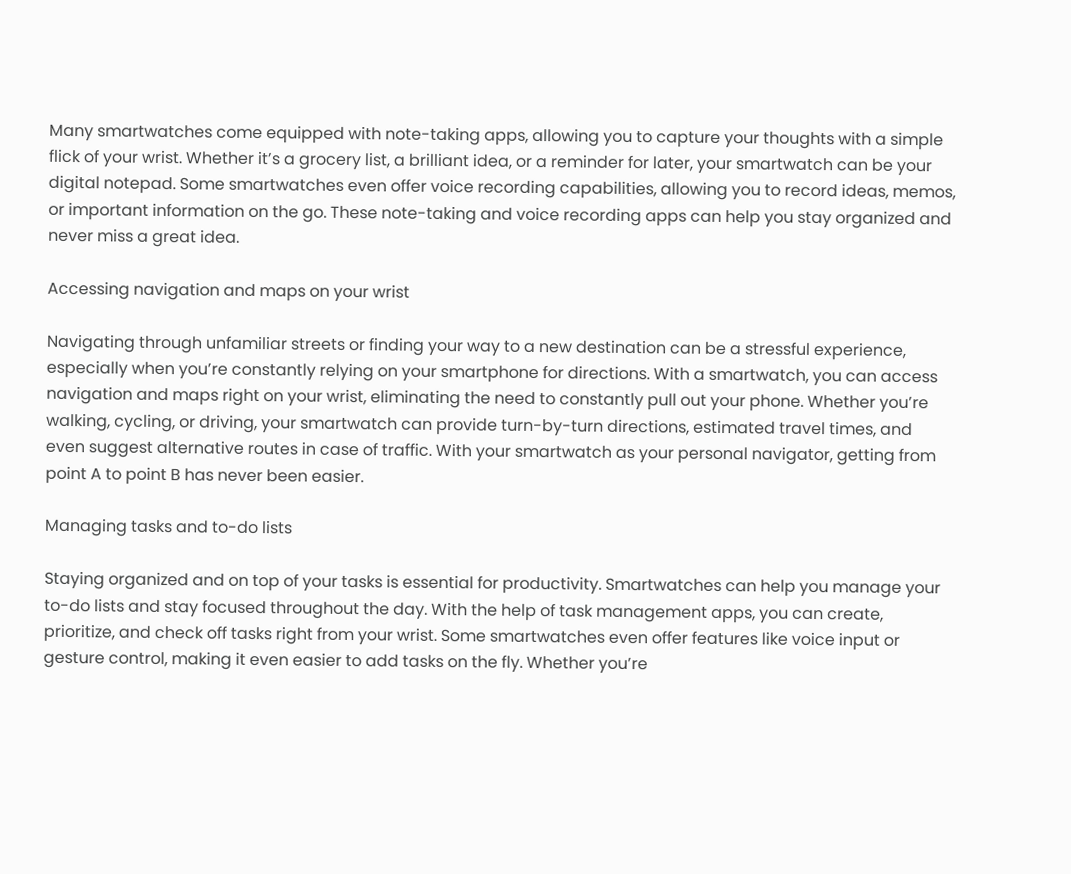Many smartwatches come equipped with note-taking apps, allowing you to capture your thoughts with a simple flick of your wrist. Whether it’s a grocery list, a brilliant idea, or a reminder for later, your smartwatch can be your digital notepad. Some smartwatches even offer voice recording capabilities, allowing you to record ideas, memos, or important information on the go. These note-taking and voice recording apps can help you stay organized and never miss a great idea.

Accessing navigation and maps on your wrist

Navigating through unfamiliar streets or finding your way to a new destination can be a stressful experience, especially when you’re constantly relying on your smartphone for directions. With a smartwatch, you can access navigation and maps right on your wrist, eliminating the need to constantly pull out your phone. Whether you’re walking, cycling, or driving, your smartwatch can provide turn-by-turn directions, estimated travel times, and even suggest alternative routes in case of traffic. With your smartwatch as your personal navigator, getting from point A to point B has never been easier.

Managing tasks and to-do lists

Staying organized and on top of your tasks is essential for productivity. Smartwatches can help you manage your to-do lists and stay focused throughout the day. With the help of task management apps, you can create, prioritize, and check off tasks right from your wrist. Some smartwatches even offer features like voice input or gesture control, making it even easier to add tasks on the fly. Whether you’re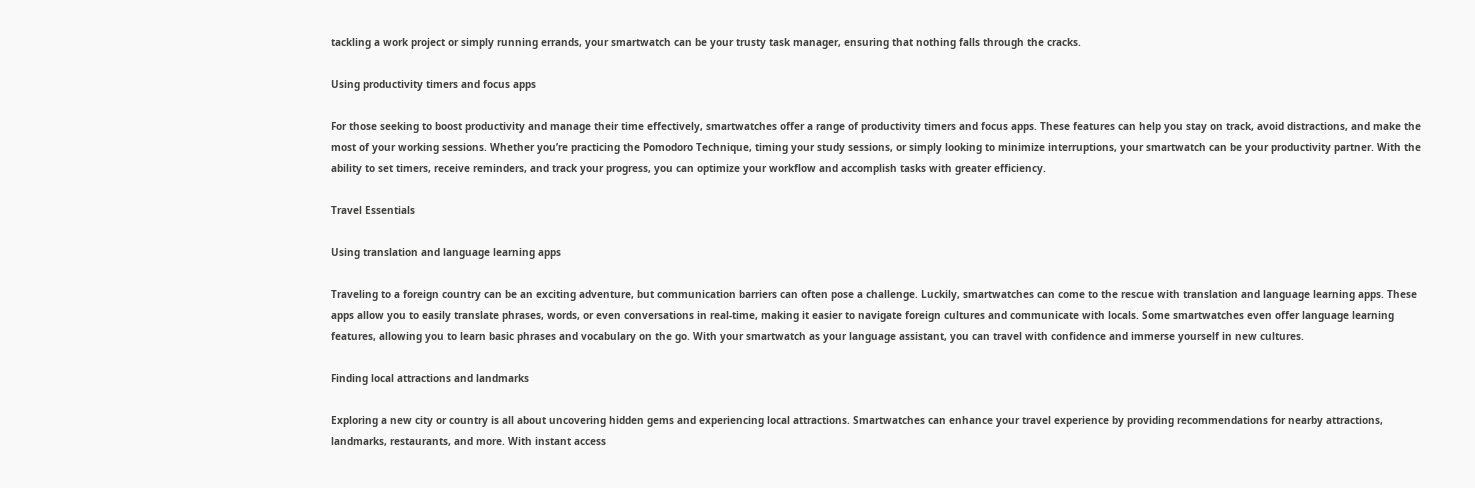tackling a work project or simply running errands, your smartwatch can be your trusty task manager, ensuring that nothing falls through the cracks.

Using productivity timers and focus apps

For those seeking to boost productivity and manage their time effectively, smartwatches offer a range of productivity timers and focus apps. These features can help you stay on track, avoid distractions, and make the most of your working sessions. Whether you’re practicing the Pomodoro Technique, timing your study sessions, or simply looking to minimize interruptions, your smartwatch can be your productivity partner. With the ability to set timers, receive reminders, and track your progress, you can optimize your workflow and accomplish tasks with greater efficiency.

Travel Essentials

Using translation and language learning apps

Traveling to a foreign country can be an exciting adventure, but communication barriers can often pose a challenge. Luckily, smartwatches can come to the rescue with translation and language learning apps. These apps allow you to easily translate phrases, words, or even conversations in real-time, making it easier to navigate foreign cultures and communicate with locals. Some smartwatches even offer language learning features, allowing you to learn basic phrases and vocabulary on the go. With your smartwatch as your language assistant, you can travel with confidence and immerse yourself in new cultures.

Finding local attractions and landmarks

Exploring a new city or country is all about uncovering hidden gems and experiencing local attractions. Smartwatches can enhance your travel experience by providing recommendations for nearby attractions, landmarks, restaurants, and more. With instant access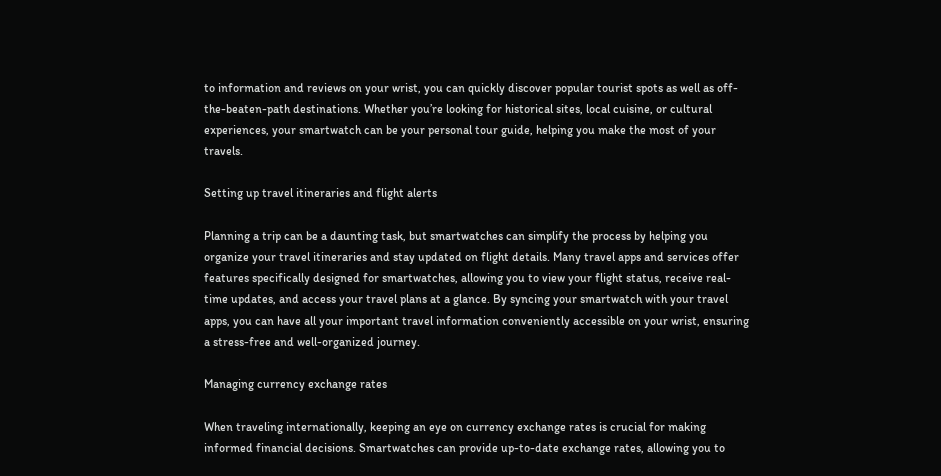to information and reviews on your wrist, you can quickly discover popular tourist spots as well as off-the-beaten-path destinations. Whether you’re looking for historical sites, local cuisine, or cultural experiences, your smartwatch can be your personal tour guide, helping you make the most of your travels.

Setting up travel itineraries and flight alerts

Planning a trip can be a daunting task, but smartwatches can simplify the process by helping you organize your travel itineraries and stay updated on flight details. Many travel apps and services offer features specifically designed for smartwatches, allowing you to view your flight status, receive real-time updates, and access your travel plans at a glance. By syncing your smartwatch with your travel apps, you can have all your important travel information conveniently accessible on your wrist, ensuring a stress-free and well-organized journey.

Managing currency exchange rates

When traveling internationally, keeping an eye on currency exchange rates is crucial for making informed financial decisions. Smartwatches can provide up-to-date exchange rates, allowing you to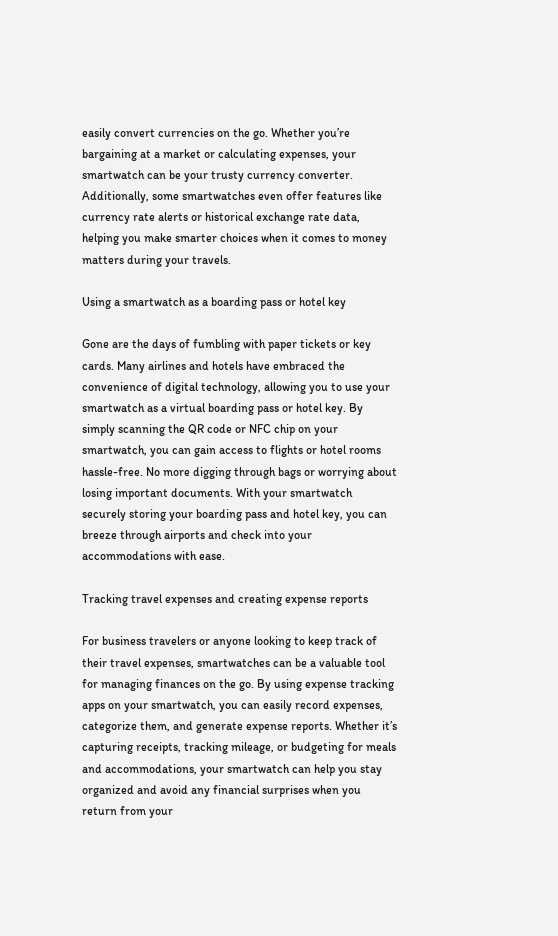easily convert currencies on the go. Whether you’re bargaining at a market or calculating expenses, your smartwatch can be your trusty currency converter. Additionally, some smartwatches even offer features like currency rate alerts or historical exchange rate data, helping you make smarter choices when it comes to money matters during your travels.

Using a smartwatch as a boarding pass or hotel key

Gone are the days of fumbling with paper tickets or key cards. Many airlines and hotels have embraced the convenience of digital technology, allowing you to use your smartwatch as a virtual boarding pass or hotel key. By simply scanning the QR code or NFC chip on your smartwatch, you can gain access to flights or hotel rooms hassle-free. No more digging through bags or worrying about losing important documents. With your smartwatch securely storing your boarding pass and hotel key, you can breeze through airports and check into your accommodations with ease.

Tracking travel expenses and creating expense reports

For business travelers or anyone looking to keep track of their travel expenses, smartwatches can be a valuable tool for managing finances on the go. By using expense tracking apps on your smartwatch, you can easily record expenses, categorize them, and generate expense reports. Whether it’s capturing receipts, tracking mileage, or budgeting for meals and accommodations, your smartwatch can help you stay organized and avoid any financial surprises when you return from your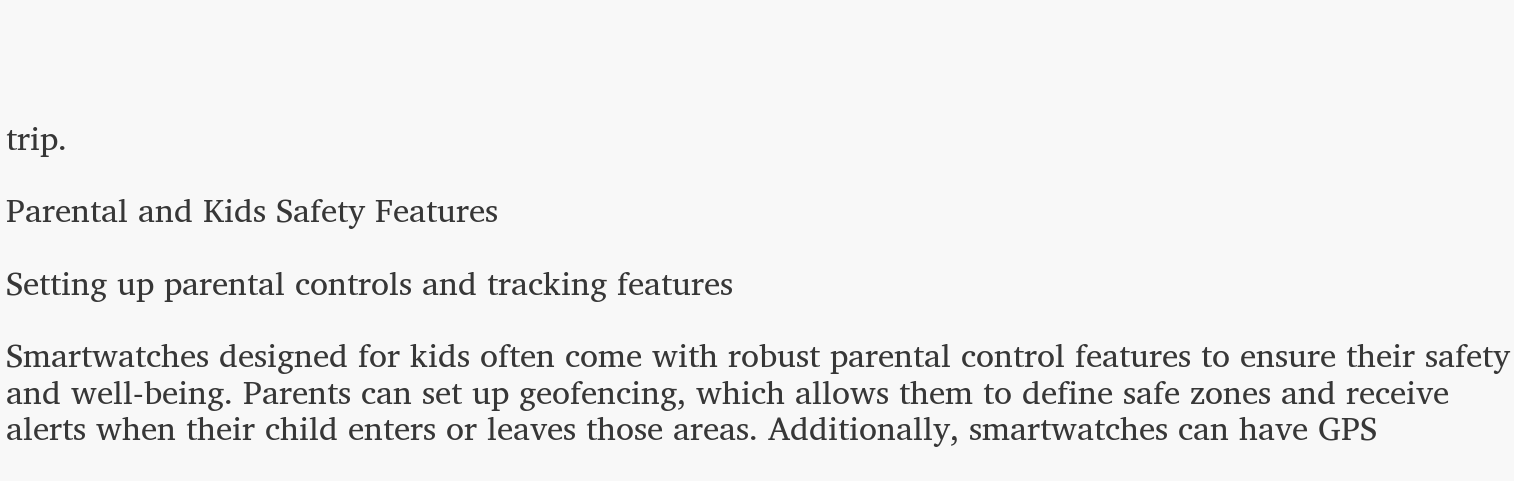trip.

Parental and Kids Safety Features

Setting up parental controls and tracking features

Smartwatches designed for kids often come with robust parental control features to ensure their safety and well-being. Parents can set up geofencing, which allows them to define safe zones and receive alerts when their child enters or leaves those areas. Additionally, smartwatches can have GPS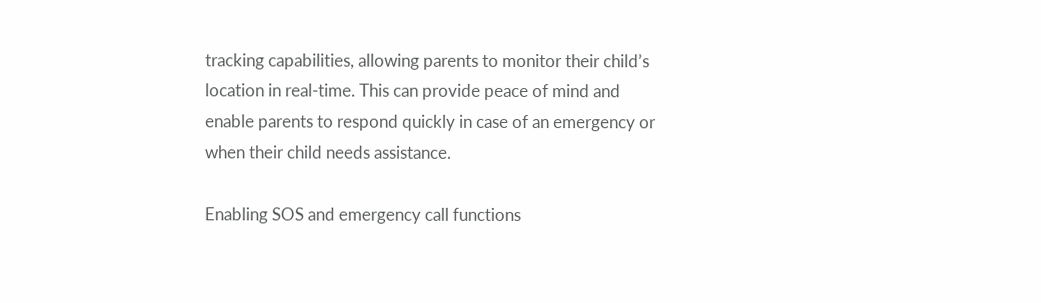tracking capabilities, allowing parents to monitor their child’s location in real-time. This can provide peace of mind and enable parents to respond quickly in case of an emergency or when their child needs assistance.

Enabling SOS and emergency call functions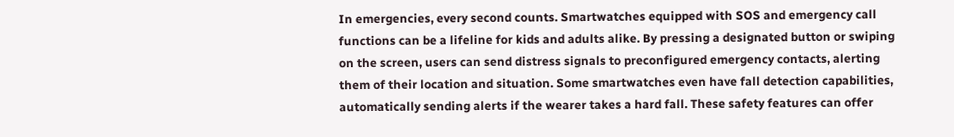In emergencies, every second counts. Smartwatches equipped with SOS and emergency call functions can be a lifeline for kids and adults alike. By pressing a designated button or swiping on the screen, users can send distress signals to preconfigured emergency contacts, alerting them of their location and situation. Some smartwatches even have fall detection capabilities, automatically sending alerts if the wearer takes a hard fall. These safety features can offer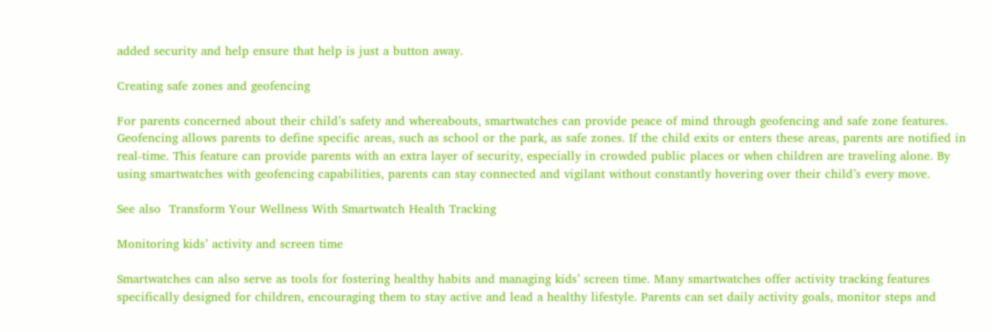added security and help ensure that help is just a button away.

Creating safe zones and geofencing

For parents concerned about their child’s safety and whereabouts, smartwatches can provide peace of mind through geofencing and safe zone features. Geofencing allows parents to define specific areas, such as school or the park, as safe zones. If the child exits or enters these areas, parents are notified in real-time. This feature can provide parents with an extra layer of security, especially in crowded public places or when children are traveling alone. By using smartwatches with geofencing capabilities, parents can stay connected and vigilant without constantly hovering over their child’s every move.

See also  Transform Your Wellness With Smartwatch Health Tracking

Monitoring kids’ activity and screen time

Smartwatches can also serve as tools for fostering healthy habits and managing kids’ screen time. Many smartwatches offer activity tracking features specifically designed for children, encouraging them to stay active and lead a healthy lifestyle. Parents can set daily activity goals, monitor steps and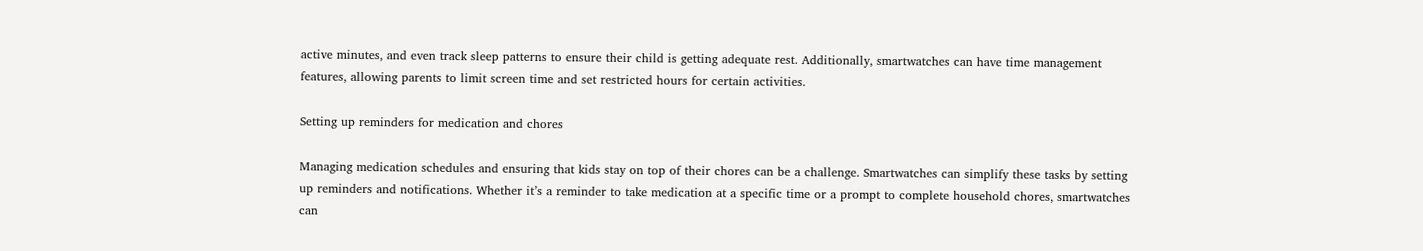active minutes, and even track sleep patterns to ensure their child is getting adequate rest. Additionally, smartwatches can have time management features, allowing parents to limit screen time and set restricted hours for certain activities.

Setting up reminders for medication and chores

Managing medication schedules and ensuring that kids stay on top of their chores can be a challenge. Smartwatches can simplify these tasks by setting up reminders and notifications. Whether it’s a reminder to take medication at a specific time or a prompt to complete household chores, smartwatches can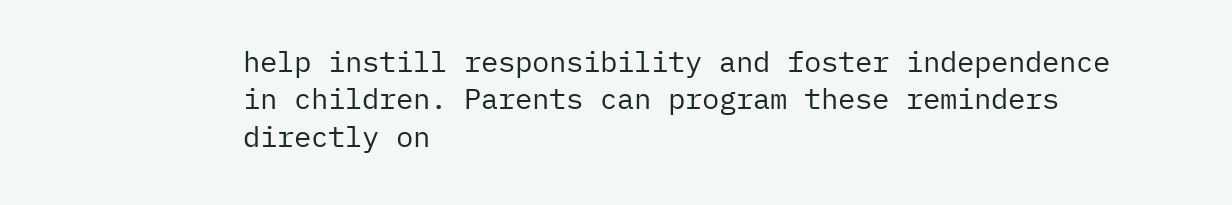help instill responsibility and foster independence in children. Parents can program these reminders directly on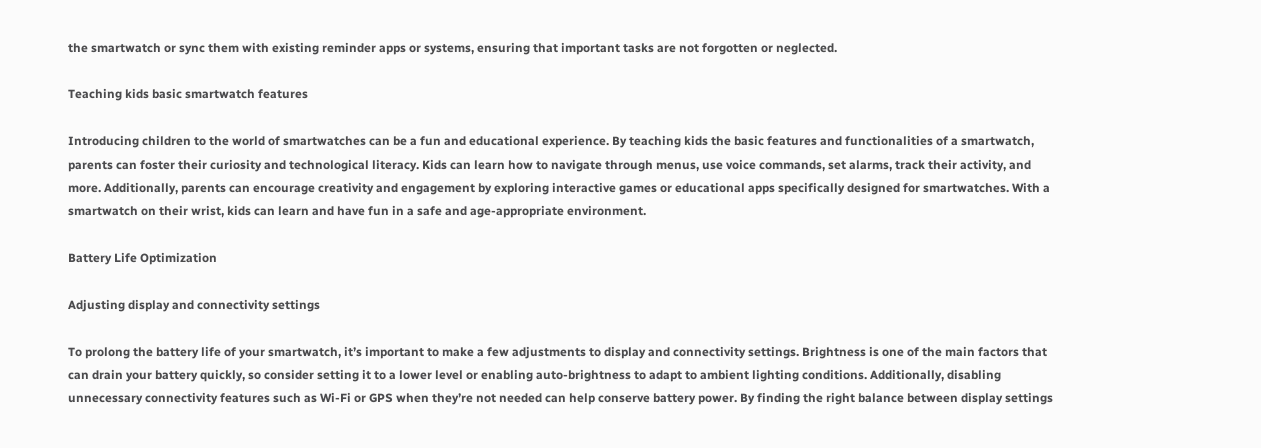the smartwatch or sync them with existing reminder apps or systems, ensuring that important tasks are not forgotten or neglected.

Teaching kids basic smartwatch features

Introducing children to the world of smartwatches can be a fun and educational experience. By teaching kids the basic features and functionalities of a smartwatch, parents can foster their curiosity and technological literacy. Kids can learn how to navigate through menus, use voice commands, set alarms, track their activity, and more. Additionally, parents can encourage creativity and engagement by exploring interactive games or educational apps specifically designed for smartwatches. With a smartwatch on their wrist, kids can learn and have fun in a safe and age-appropriate environment.

Battery Life Optimization

Adjusting display and connectivity settings

To prolong the battery life of your smartwatch, it’s important to make a few adjustments to display and connectivity settings. Brightness is one of the main factors that can drain your battery quickly, so consider setting it to a lower level or enabling auto-brightness to adapt to ambient lighting conditions. Additionally, disabling unnecessary connectivity features such as Wi-Fi or GPS when they’re not needed can help conserve battery power. By finding the right balance between display settings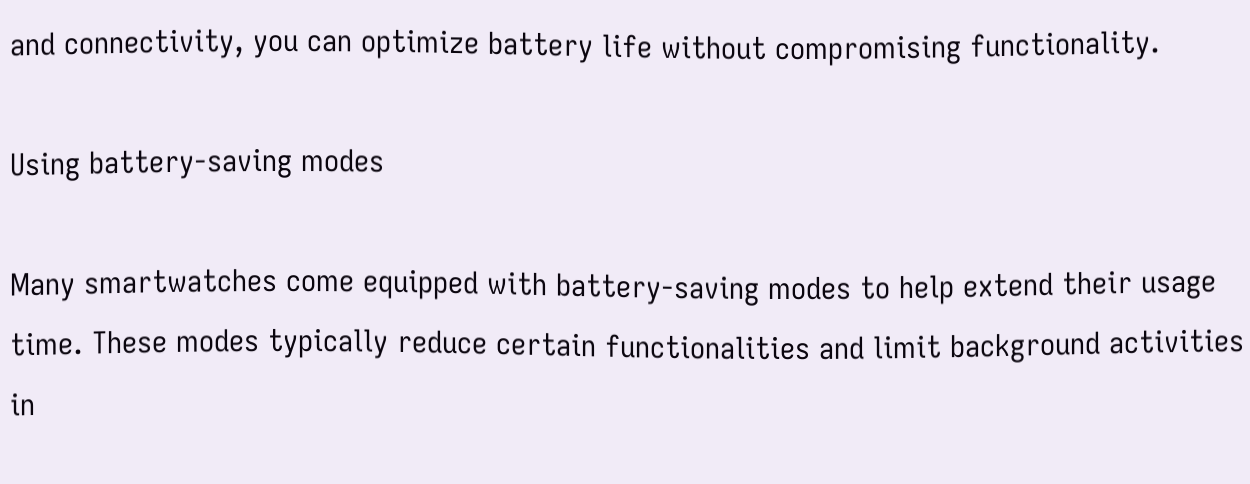and connectivity, you can optimize battery life without compromising functionality.

Using battery-saving modes

Many smartwatches come equipped with battery-saving modes to help extend their usage time. These modes typically reduce certain functionalities and limit background activities in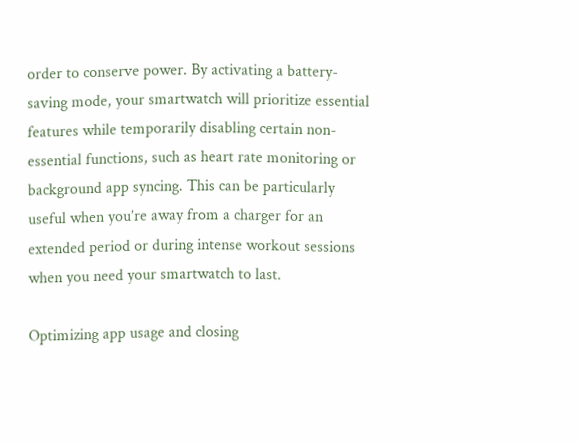order to conserve power. By activating a battery-saving mode, your smartwatch will prioritize essential features while temporarily disabling certain non-essential functions, such as heart rate monitoring or background app syncing. This can be particularly useful when you’re away from a charger for an extended period or during intense workout sessions when you need your smartwatch to last.

Optimizing app usage and closing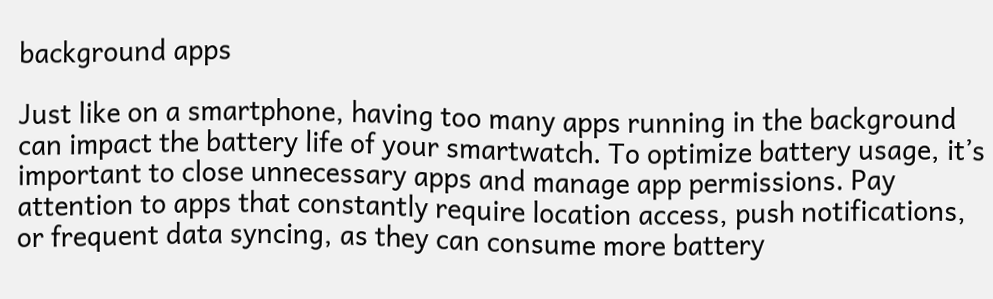background apps

Just like on a smartphone, having too many apps running in the background can impact the battery life of your smartwatch. To optimize battery usage, it’s important to close unnecessary apps and manage app permissions. Pay attention to apps that constantly require location access, push notifications, or frequent data syncing, as they can consume more battery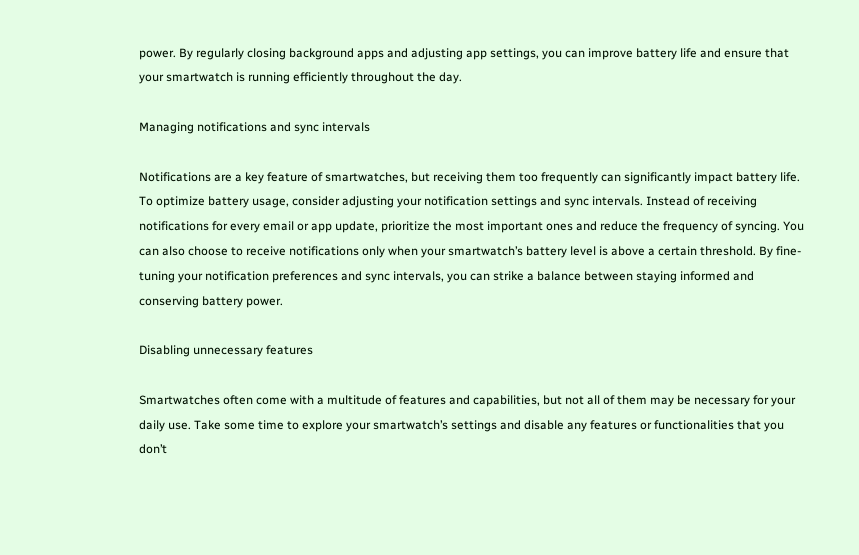power. By regularly closing background apps and adjusting app settings, you can improve battery life and ensure that your smartwatch is running efficiently throughout the day.

Managing notifications and sync intervals

Notifications are a key feature of smartwatches, but receiving them too frequently can significantly impact battery life. To optimize battery usage, consider adjusting your notification settings and sync intervals. Instead of receiving notifications for every email or app update, prioritize the most important ones and reduce the frequency of syncing. You can also choose to receive notifications only when your smartwatch’s battery level is above a certain threshold. By fine-tuning your notification preferences and sync intervals, you can strike a balance between staying informed and conserving battery power.

Disabling unnecessary features

Smartwatches often come with a multitude of features and capabilities, but not all of them may be necessary for your daily use. Take some time to explore your smartwatch’s settings and disable any features or functionalities that you don’t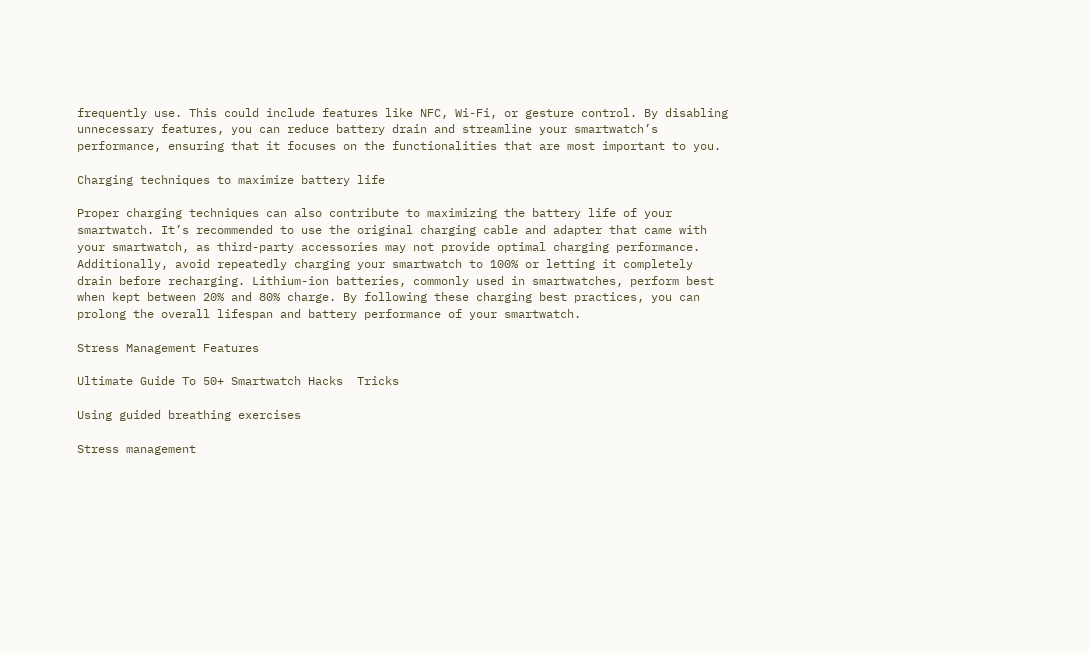frequently use. This could include features like NFC, Wi-Fi, or gesture control. By disabling unnecessary features, you can reduce battery drain and streamline your smartwatch’s performance, ensuring that it focuses on the functionalities that are most important to you.

Charging techniques to maximize battery life

Proper charging techniques can also contribute to maximizing the battery life of your smartwatch. It’s recommended to use the original charging cable and adapter that came with your smartwatch, as third-party accessories may not provide optimal charging performance. Additionally, avoid repeatedly charging your smartwatch to 100% or letting it completely drain before recharging. Lithium-ion batteries, commonly used in smartwatches, perform best when kept between 20% and 80% charge. By following these charging best practices, you can prolong the overall lifespan and battery performance of your smartwatch.

Stress Management Features

Ultimate Guide To 50+ Smartwatch Hacks  Tricks

Using guided breathing exercises

Stress management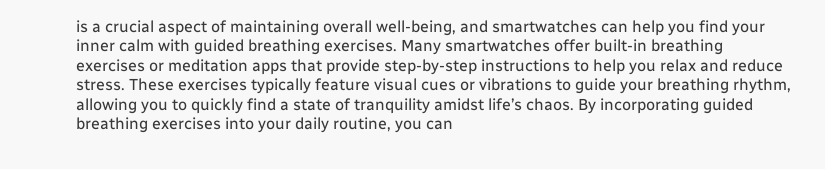is a crucial aspect of maintaining overall well-being, and smartwatches can help you find your inner calm with guided breathing exercises. Many smartwatches offer built-in breathing exercises or meditation apps that provide step-by-step instructions to help you relax and reduce stress. These exercises typically feature visual cues or vibrations to guide your breathing rhythm, allowing you to quickly find a state of tranquility amidst life’s chaos. By incorporating guided breathing exercises into your daily routine, you can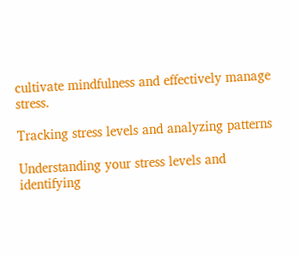cultivate mindfulness and effectively manage stress.

Tracking stress levels and analyzing patterns

Understanding your stress levels and identifying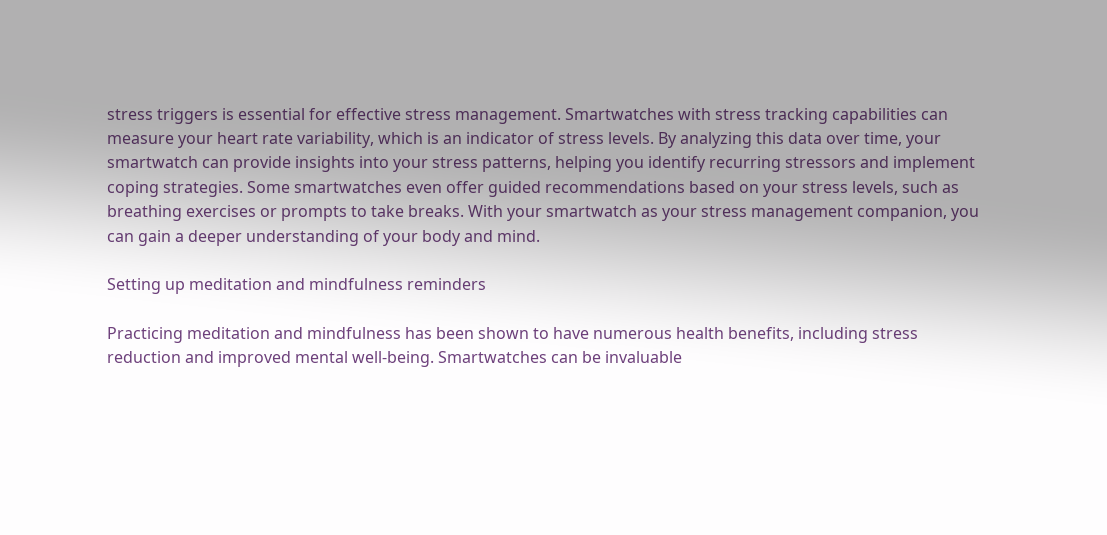stress triggers is essential for effective stress management. Smartwatches with stress tracking capabilities can measure your heart rate variability, which is an indicator of stress levels. By analyzing this data over time, your smartwatch can provide insights into your stress patterns, helping you identify recurring stressors and implement coping strategies. Some smartwatches even offer guided recommendations based on your stress levels, such as breathing exercises or prompts to take breaks. With your smartwatch as your stress management companion, you can gain a deeper understanding of your body and mind.

Setting up meditation and mindfulness reminders

Practicing meditation and mindfulness has been shown to have numerous health benefits, including stress reduction and improved mental well-being. Smartwatches can be invaluable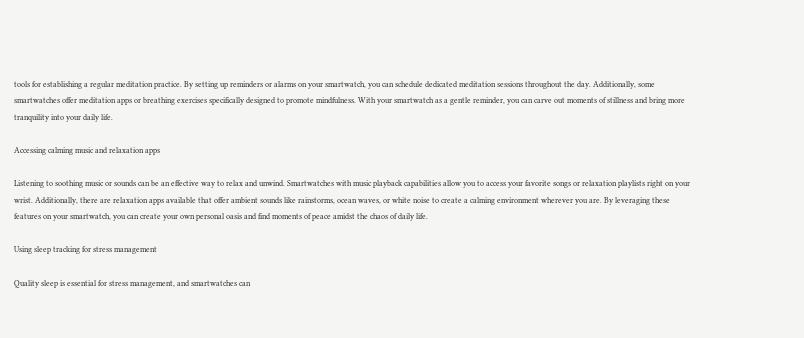tools for establishing a regular meditation practice. By setting up reminders or alarms on your smartwatch, you can schedule dedicated meditation sessions throughout the day. Additionally, some smartwatches offer meditation apps or breathing exercises specifically designed to promote mindfulness. With your smartwatch as a gentle reminder, you can carve out moments of stillness and bring more tranquility into your daily life.

Accessing calming music and relaxation apps

Listening to soothing music or sounds can be an effective way to relax and unwind. Smartwatches with music playback capabilities allow you to access your favorite songs or relaxation playlists right on your wrist. Additionally, there are relaxation apps available that offer ambient sounds like rainstorms, ocean waves, or white noise to create a calming environment wherever you are. By leveraging these features on your smartwatch, you can create your own personal oasis and find moments of peace amidst the chaos of daily life.

Using sleep tracking for stress management

Quality sleep is essential for stress management, and smartwatches can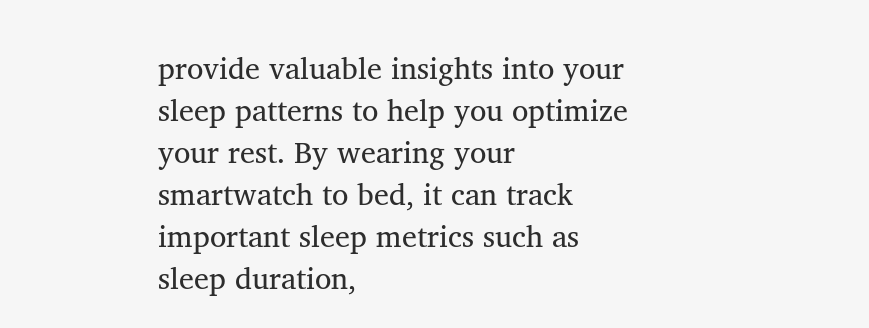provide valuable insights into your sleep patterns to help you optimize your rest. By wearing your smartwatch to bed, it can track important sleep metrics such as sleep duration,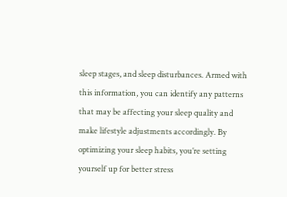sleep stages, and sleep disturbances. Armed with this information, you can identify any patterns that may be affecting your sleep quality and make lifestyle adjustments accordingly. By optimizing your sleep habits, you’re setting yourself up for better stress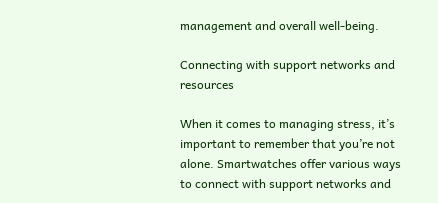management and overall well-being.

Connecting with support networks and resources

When it comes to managing stress, it’s important to remember that you’re not alone. Smartwatches offer various ways to connect with support networks and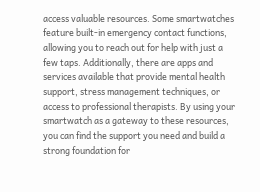access valuable resources. Some smartwatches feature built-in emergency contact functions, allowing you to reach out for help with just a few taps. Additionally, there are apps and services available that provide mental health support, stress management techniques, or access to professional therapists. By using your smartwatch as a gateway to these resources, you can find the support you need and build a strong foundation for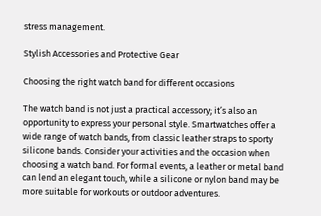stress management.

Stylish Accessories and Protective Gear

Choosing the right watch band for different occasions

The watch band is not just a practical accessory; it’s also an opportunity to express your personal style. Smartwatches offer a wide range of watch bands, from classic leather straps to sporty silicone bands. Consider your activities and the occasion when choosing a watch band. For formal events, a leather or metal band can lend an elegant touch, while a silicone or nylon band may be more suitable for workouts or outdoor adventures.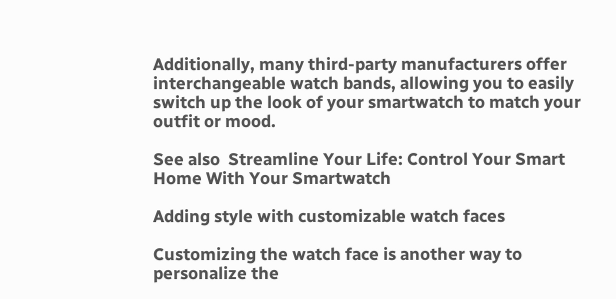Additionally, many third-party manufacturers offer interchangeable watch bands, allowing you to easily switch up the look of your smartwatch to match your outfit or mood.

See also  Streamline Your Life: Control Your Smart Home With Your Smartwatch

Adding style with customizable watch faces

Customizing the watch face is another way to personalize the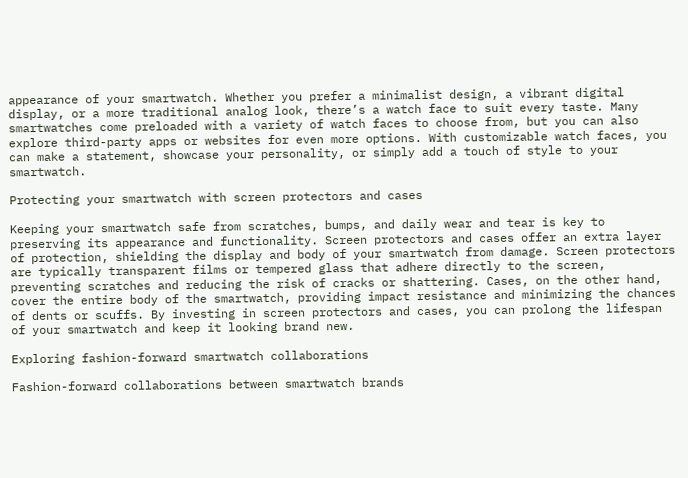appearance of your smartwatch. Whether you prefer a minimalist design, a vibrant digital display, or a more traditional analog look, there’s a watch face to suit every taste. Many smartwatches come preloaded with a variety of watch faces to choose from, but you can also explore third-party apps or websites for even more options. With customizable watch faces, you can make a statement, showcase your personality, or simply add a touch of style to your smartwatch.

Protecting your smartwatch with screen protectors and cases

Keeping your smartwatch safe from scratches, bumps, and daily wear and tear is key to preserving its appearance and functionality. Screen protectors and cases offer an extra layer of protection, shielding the display and body of your smartwatch from damage. Screen protectors are typically transparent films or tempered glass that adhere directly to the screen, preventing scratches and reducing the risk of cracks or shattering. Cases, on the other hand, cover the entire body of the smartwatch, providing impact resistance and minimizing the chances of dents or scuffs. By investing in screen protectors and cases, you can prolong the lifespan of your smartwatch and keep it looking brand new.

Exploring fashion-forward smartwatch collaborations

Fashion-forward collaborations between smartwatch brands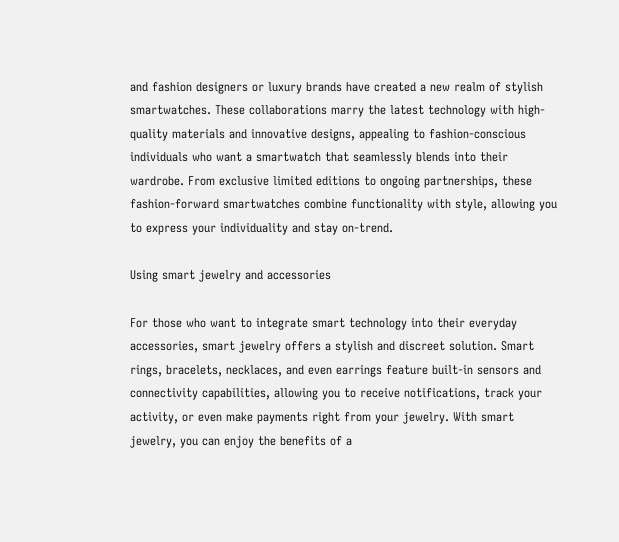and fashion designers or luxury brands have created a new realm of stylish smartwatches. These collaborations marry the latest technology with high-quality materials and innovative designs, appealing to fashion-conscious individuals who want a smartwatch that seamlessly blends into their wardrobe. From exclusive limited editions to ongoing partnerships, these fashion-forward smartwatches combine functionality with style, allowing you to express your individuality and stay on-trend.

Using smart jewelry and accessories

For those who want to integrate smart technology into their everyday accessories, smart jewelry offers a stylish and discreet solution. Smart rings, bracelets, necklaces, and even earrings feature built-in sensors and connectivity capabilities, allowing you to receive notifications, track your activity, or even make payments right from your jewelry. With smart jewelry, you can enjoy the benefits of a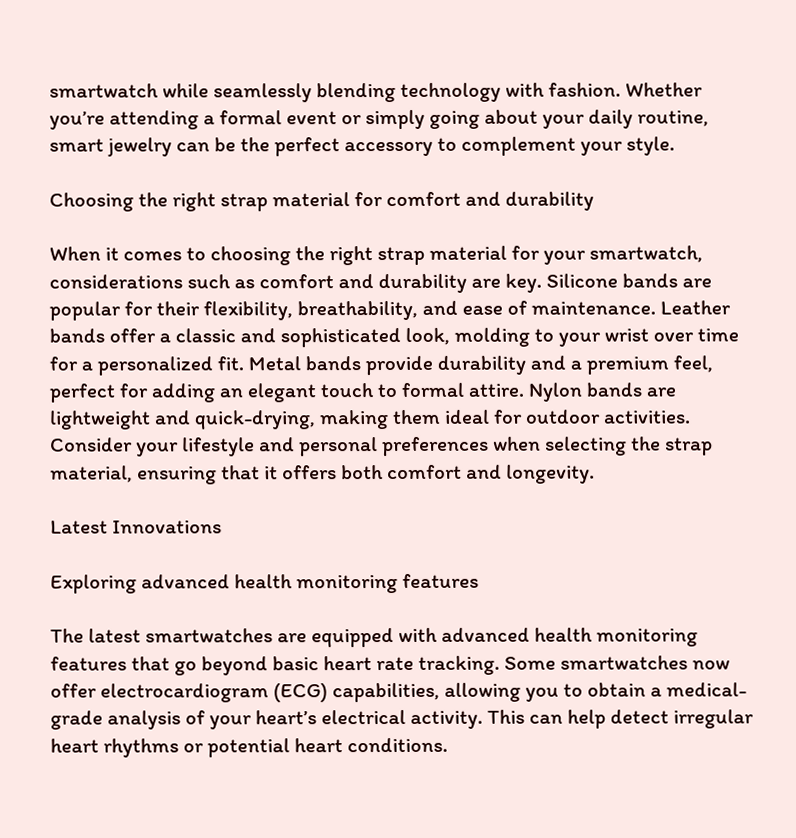smartwatch while seamlessly blending technology with fashion. Whether you’re attending a formal event or simply going about your daily routine, smart jewelry can be the perfect accessory to complement your style.

Choosing the right strap material for comfort and durability

When it comes to choosing the right strap material for your smartwatch, considerations such as comfort and durability are key. Silicone bands are popular for their flexibility, breathability, and ease of maintenance. Leather bands offer a classic and sophisticated look, molding to your wrist over time for a personalized fit. Metal bands provide durability and a premium feel, perfect for adding an elegant touch to formal attire. Nylon bands are lightweight and quick-drying, making them ideal for outdoor activities. Consider your lifestyle and personal preferences when selecting the strap material, ensuring that it offers both comfort and longevity.

Latest Innovations

Exploring advanced health monitoring features

The latest smartwatches are equipped with advanced health monitoring features that go beyond basic heart rate tracking. Some smartwatches now offer electrocardiogram (ECG) capabilities, allowing you to obtain a medical-grade analysis of your heart’s electrical activity. This can help detect irregular heart rhythms or potential heart conditions.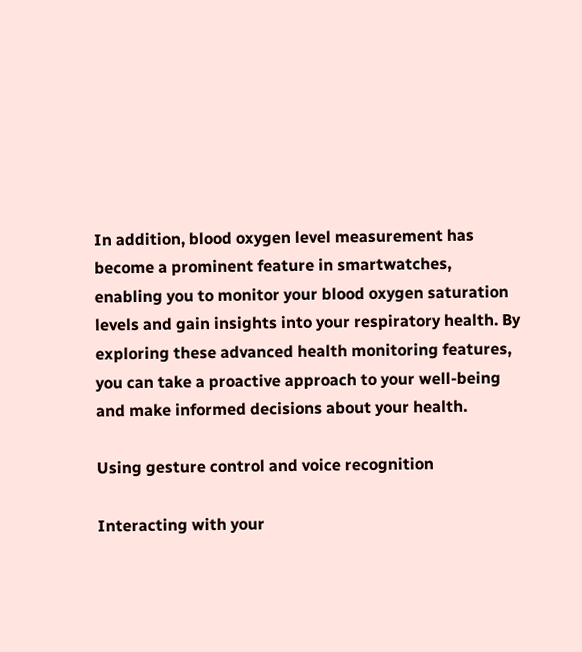In addition, blood oxygen level measurement has become a prominent feature in smartwatches, enabling you to monitor your blood oxygen saturation levels and gain insights into your respiratory health. By exploring these advanced health monitoring features, you can take a proactive approach to your well-being and make informed decisions about your health.

Using gesture control and voice recognition

Interacting with your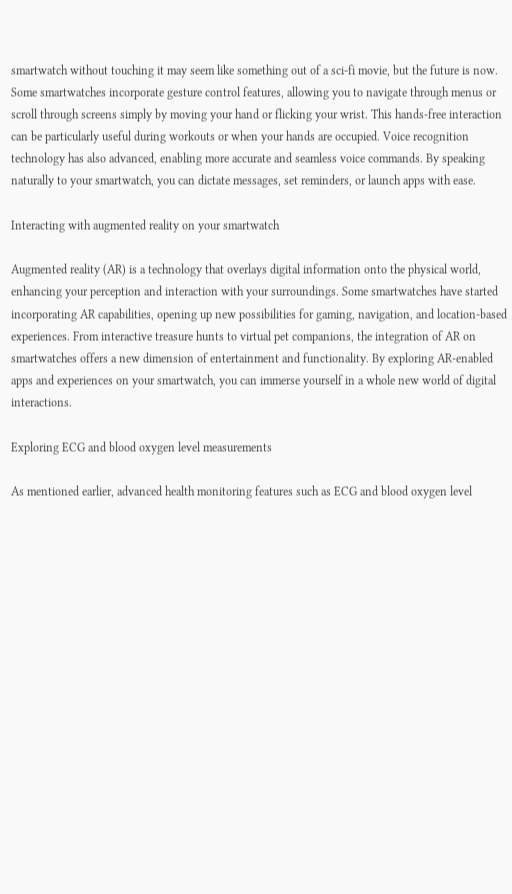smartwatch without touching it may seem like something out of a sci-fi movie, but the future is now. Some smartwatches incorporate gesture control features, allowing you to navigate through menus or scroll through screens simply by moving your hand or flicking your wrist. This hands-free interaction can be particularly useful during workouts or when your hands are occupied. Voice recognition technology has also advanced, enabling more accurate and seamless voice commands. By speaking naturally to your smartwatch, you can dictate messages, set reminders, or launch apps with ease.

Interacting with augmented reality on your smartwatch

Augmented reality (AR) is a technology that overlays digital information onto the physical world, enhancing your perception and interaction with your surroundings. Some smartwatches have started incorporating AR capabilities, opening up new possibilities for gaming, navigation, and location-based experiences. From interactive treasure hunts to virtual pet companions, the integration of AR on smartwatches offers a new dimension of entertainment and functionality. By exploring AR-enabled apps and experiences on your smartwatch, you can immerse yourself in a whole new world of digital interactions.

Exploring ECG and blood oxygen level measurements

As mentioned earlier, advanced health monitoring features such as ECG and blood oxygen level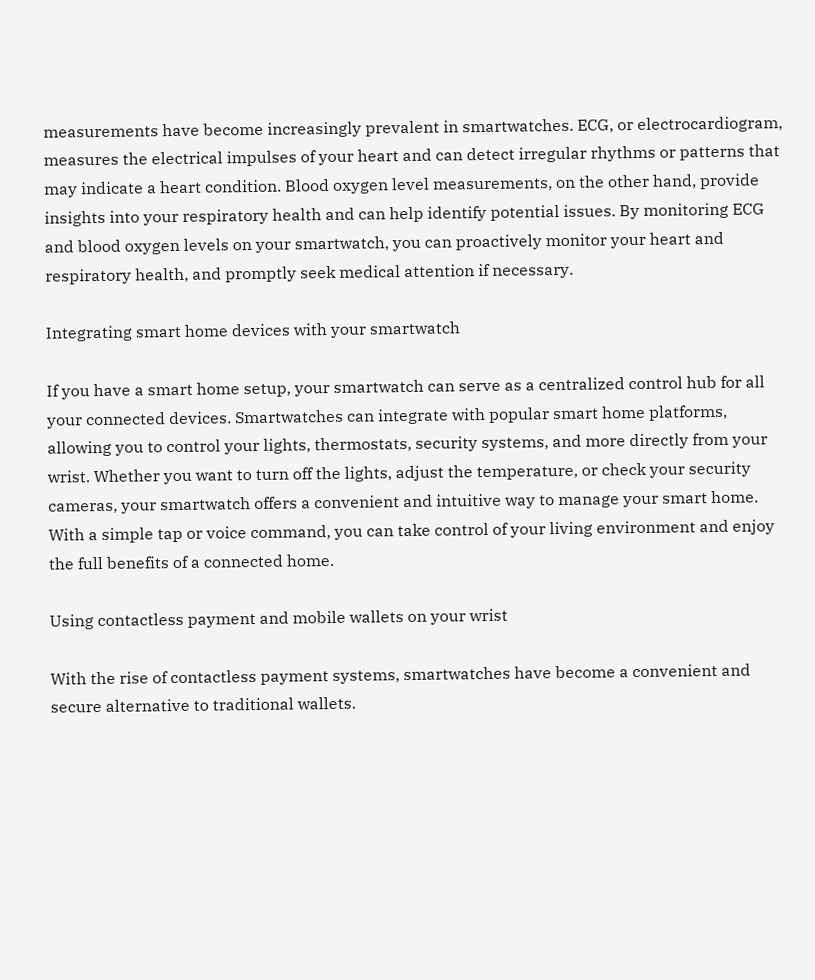measurements have become increasingly prevalent in smartwatches. ECG, or electrocardiogram, measures the electrical impulses of your heart and can detect irregular rhythms or patterns that may indicate a heart condition. Blood oxygen level measurements, on the other hand, provide insights into your respiratory health and can help identify potential issues. By monitoring ECG and blood oxygen levels on your smartwatch, you can proactively monitor your heart and respiratory health, and promptly seek medical attention if necessary.

Integrating smart home devices with your smartwatch

If you have a smart home setup, your smartwatch can serve as a centralized control hub for all your connected devices. Smartwatches can integrate with popular smart home platforms, allowing you to control your lights, thermostats, security systems, and more directly from your wrist. Whether you want to turn off the lights, adjust the temperature, or check your security cameras, your smartwatch offers a convenient and intuitive way to manage your smart home. With a simple tap or voice command, you can take control of your living environment and enjoy the full benefits of a connected home.

Using contactless payment and mobile wallets on your wrist

With the rise of contactless payment systems, smartwatches have become a convenient and secure alternative to traditional wallets.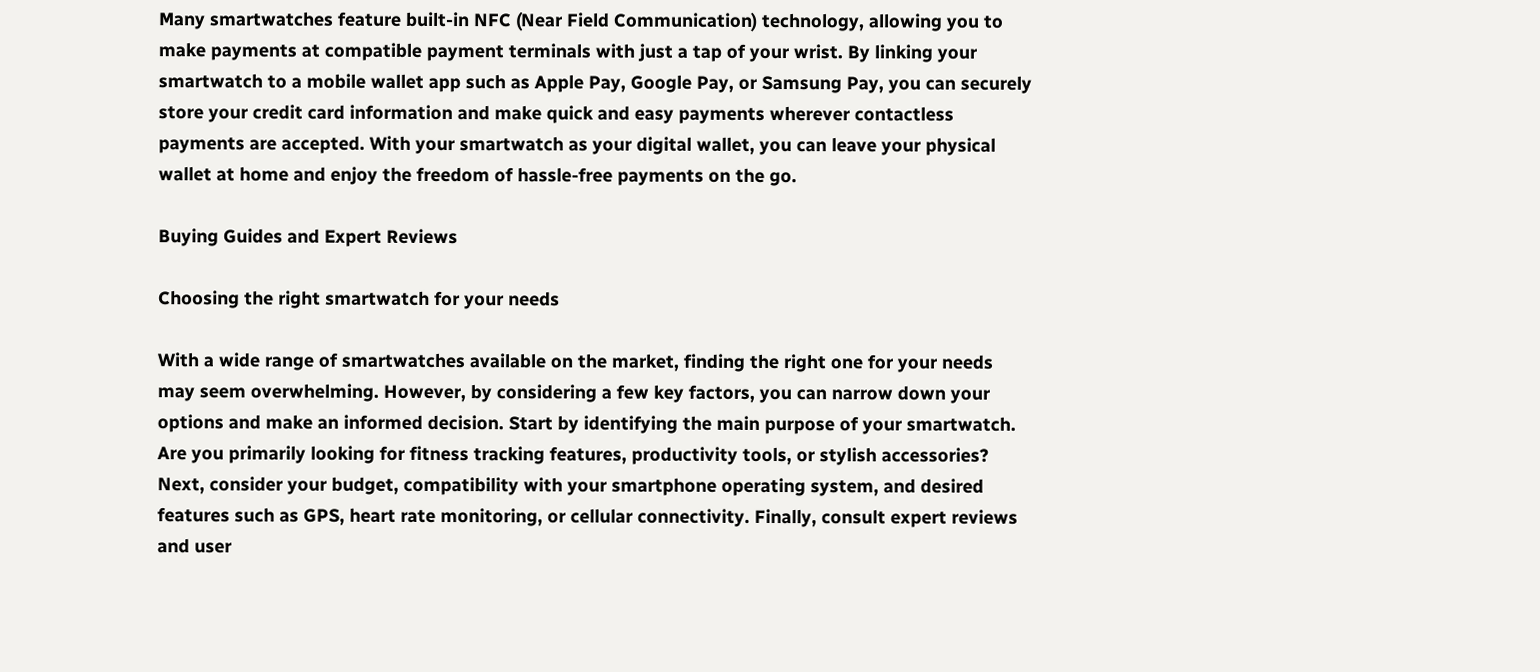Many smartwatches feature built-in NFC (Near Field Communication) technology, allowing you to make payments at compatible payment terminals with just a tap of your wrist. By linking your smartwatch to a mobile wallet app such as Apple Pay, Google Pay, or Samsung Pay, you can securely store your credit card information and make quick and easy payments wherever contactless payments are accepted. With your smartwatch as your digital wallet, you can leave your physical wallet at home and enjoy the freedom of hassle-free payments on the go.

Buying Guides and Expert Reviews

Choosing the right smartwatch for your needs

With a wide range of smartwatches available on the market, finding the right one for your needs may seem overwhelming. However, by considering a few key factors, you can narrow down your options and make an informed decision. Start by identifying the main purpose of your smartwatch. Are you primarily looking for fitness tracking features, productivity tools, or stylish accessories? Next, consider your budget, compatibility with your smartphone operating system, and desired features such as GPS, heart rate monitoring, or cellular connectivity. Finally, consult expert reviews and user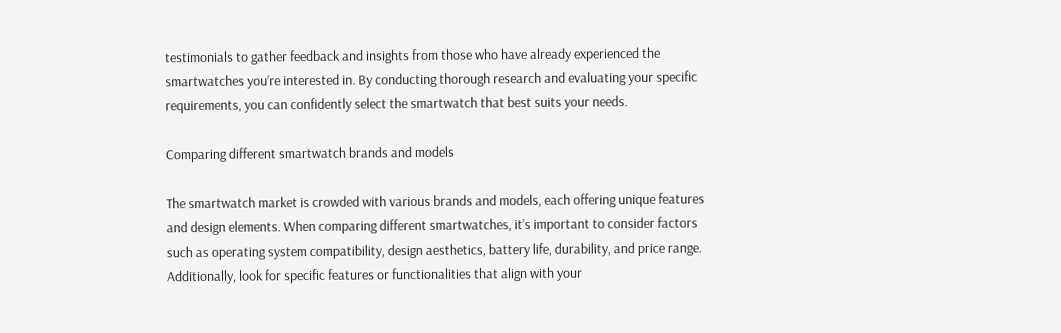testimonials to gather feedback and insights from those who have already experienced the smartwatches you’re interested in. By conducting thorough research and evaluating your specific requirements, you can confidently select the smartwatch that best suits your needs.

Comparing different smartwatch brands and models

The smartwatch market is crowded with various brands and models, each offering unique features and design elements. When comparing different smartwatches, it’s important to consider factors such as operating system compatibility, design aesthetics, battery life, durability, and price range. Additionally, look for specific features or functionalities that align with your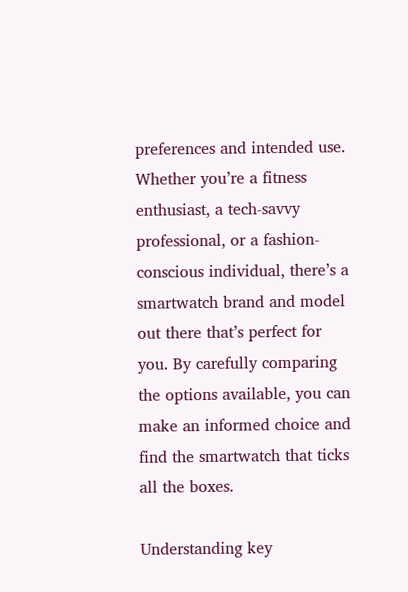preferences and intended use. Whether you’re a fitness enthusiast, a tech-savvy professional, or a fashion-conscious individual, there’s a smartwatch brand and model out there that’s perfect for you. By carefully comparing the options available, you can make an informed choice and find the smartwatch that ticks all the boxes.

Understanding key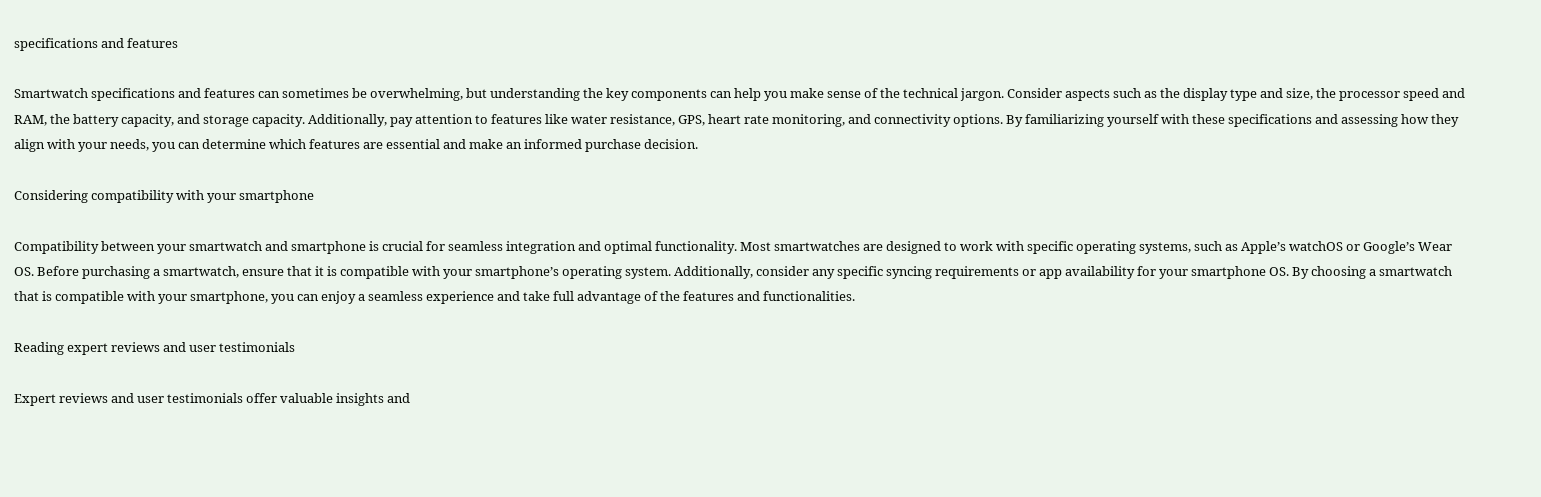specifications and features

Smartwatch specifications and features can sometimes be overwhelming, but understanding the key components can help you make sense of the technical jargon. Consider aspects such as the display type and size, the processor speed and RAM, the battery capacity, and storage capacity. Additionally, pay attention to features like water resistance, GPS, heart rate monitoring, and connectivity options. By familiarizing yourself with these specifications and assessing how they align with your needs, you can determine which features are essential and make an informed purchase decision.

Considering compatibility with your smartphone

Compatibility between your smartwatch and smartphone is crucial for seamless integration and optimal functionality. Most smartwatches are designed to work with specific operating systems, such as Apple’s watchOS or Google’s Wear OS. Before purchasing a smartwatch, ensure that it is compatible with your smartphone’s operating system. Additionally, consider any specific syncing requirements or app availability for your smartphone OS. By choosing a smartwatch that is compatible with your smartphone, you can enjoy a seamless experience and take full advantage of the features and functionalities.

Reading expert reviews and user testimonials

Expert reviews and user testimonials offer valuable insights and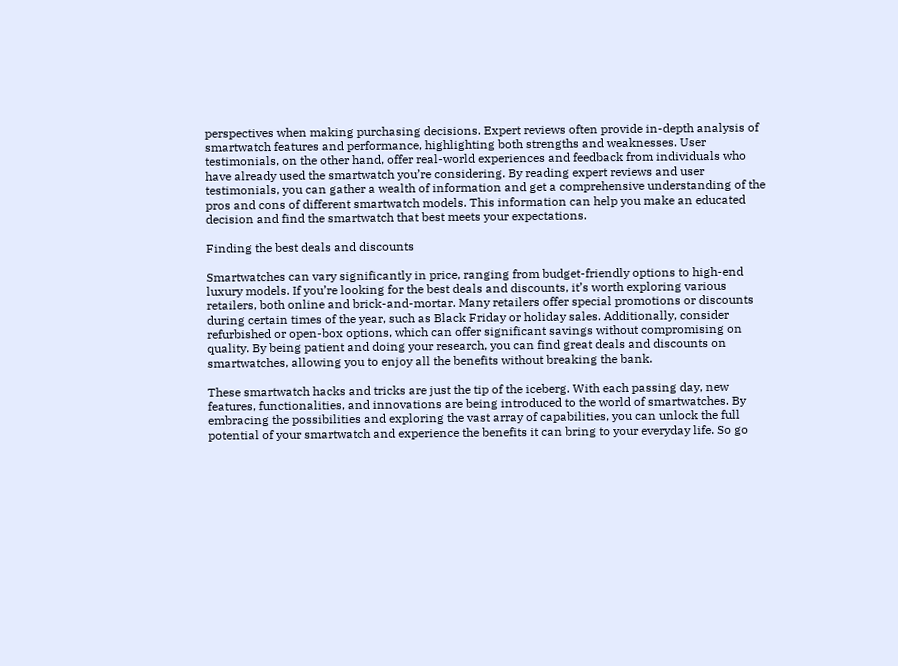perspectives when making purchasing decisions. Expert reviews often provide in-depth analysis of smartwatch features and performance, highlighting both strengths and weaknesses. User testimonials, on the other hand, offer real-world experiences and feedback from individuals who have already used the smartwatch you’re considering. By reading expert reviews and user testimonials, you can gather a wealth of information and get a comprehensive understanding of the pros and cons of different smartwatch models. This information can help you make an educated decision and find the smartwatch that best meets your expectations.

Finding the best deals and discounts

Smartwatches can vary significantly in price, ranging from budget-friendly options to high-end luxury models. If you’re looking for the best deals and discounts, it’s worth exploring various retailers, both online and brick-and-mortar. Many retailers offer special promotions or discounts during certain times of the year, such as Black Friday or holiday sales. Additionally, consider refurbished or open-box options, which can offer significant savings without compromising on quality. By being patient and doing your research, you can find great deals and discounts on smartwatches, allowing you to enjoy all the benefits without breaking the bank.

These smartwatch hacks and tricks are just the tip of the iceberg. With each passing day, new features, functionalities, and innovations are being introduced to the world of smartwatches. By embracing the possibilities and exploring the vast array of capabilities, you can unlock the full potential of your smartwatch and experience the benefits it can bring to your everyday life. So go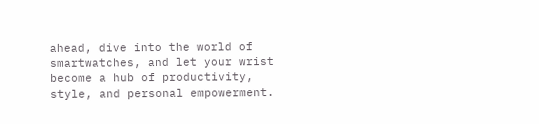ahead, dive into the world of smartwatches, and let your wrist become a hub of productivity, style, and personal empowerment.